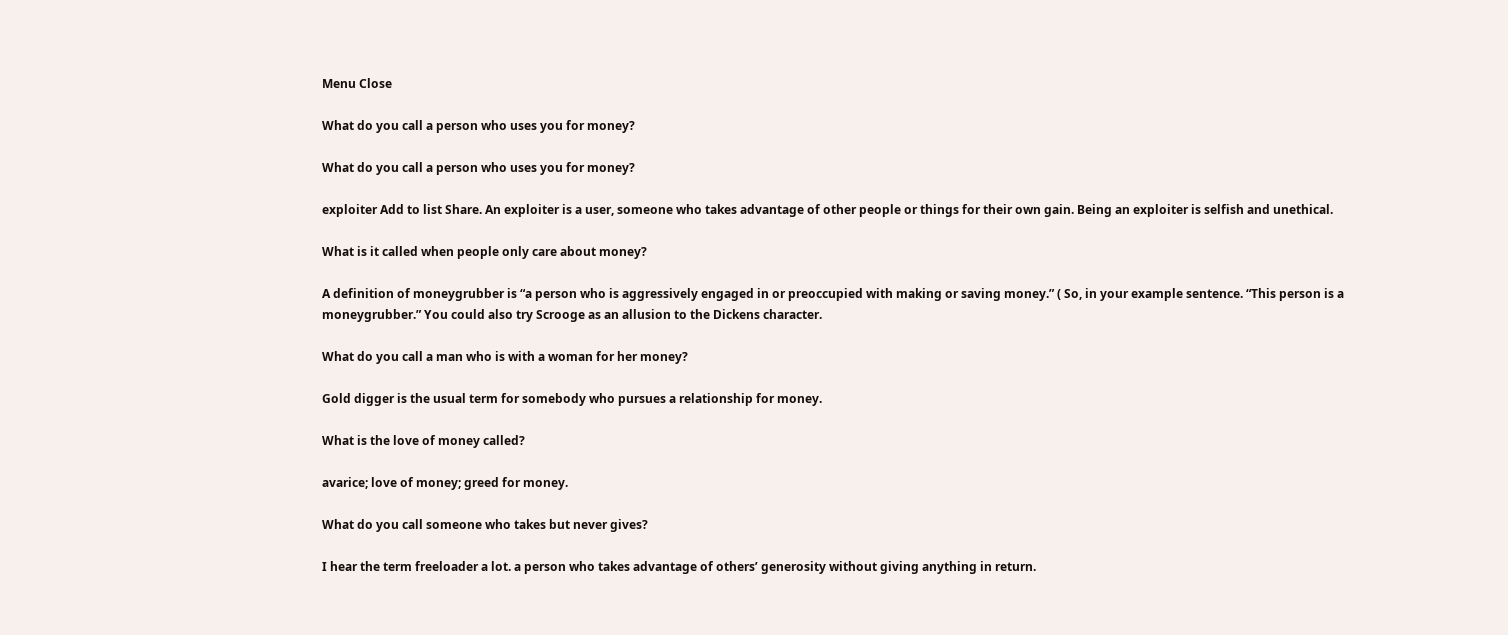Menu Close

What do you call a person who uses you for money?

What do you call a person who uses you for money?

exploiter Add to list Share. An exploiter is a user, someone who takes advantage of other people or things for their own gain. Being an exploiter is selfish and unethical.

What is it called when people only care about money?

A definition of moneygrubber is “a person who is aggressively engaged in or preoccupied with making or saving money.” ( So, in your example sentence. “This person is a moneygrubber.” You could also try Scrooge as an allusion to the Dickens character.

What do you call a man who is with a woman for her money?

Gold digger is the usual term for somebody who pursues a relationship for money.

What is the love of money called?

avarice; love of money; greed for money.

What do you call someone who takes but never gives?

I hear the term freeloader a lot. a person who takes advantage of others’ generosity without giving anything in return.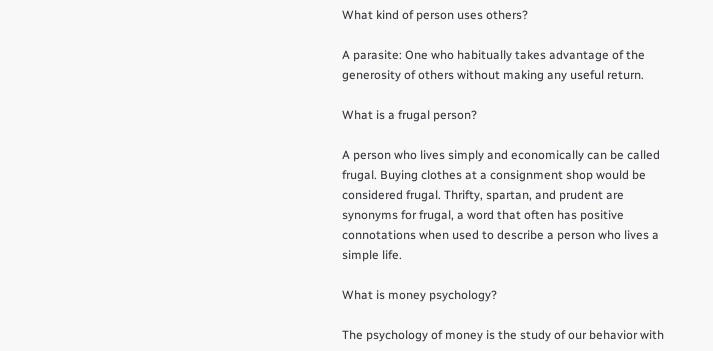What kind of person uses others?

A parasite: One who habitually takes advantage of the generosity of others without making any useful return.

What is a frugal person?

A person who lives simply and economically can be called frugal. Buying clothes at a consignment shop would be considered frugal. Thrifty, spartan, and prudent are synonyms for frugal, a word that often has positive connotations when used to describe a person who lives a simple life.

What is money psychology?

The psychology of money is the study of our behavior with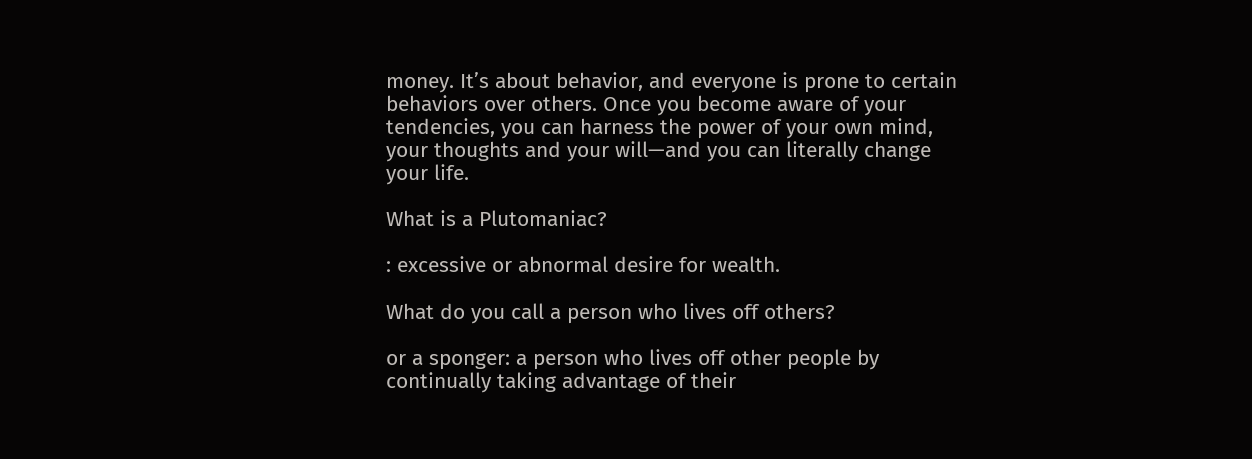money. It’s about behavior, and everyone is prone to certain behaviors over others. Once you become aware of your tendencies, you can harness the power of your own mind, your thoughts and your will—and you can literally change your life.

What is a Plutomaniac?

: excessive or abnormal desire for wealth.

What do you call a person who lives off others?

or a sponger: a person who lives off other people by continually taking advantage of their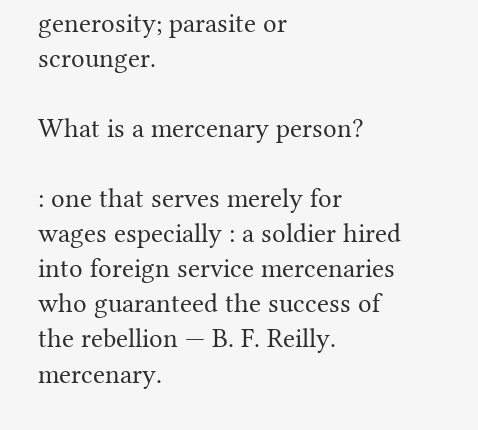generosity; parasite or scrounger.

What is a mercenary person?

: one that serves merely for wages especially : a soldier hired into foreign service mercenaries who guaranteed the success of the rebellion — B. F. Reilly. mercenary.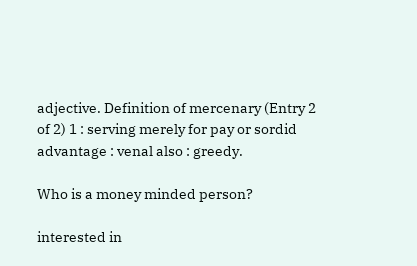adjective. Definition of mercenary (Entry 2 of 2) 1 : serving merely for pay or sordid advantage : venal also : greedy.

Who is a money minded person?

interested in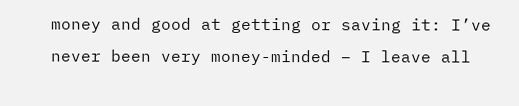money and good at getting or saving it: I’ve never been very money-minded – I leave all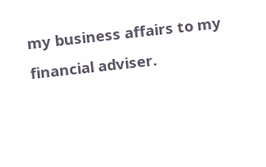my business affairs to my financial adviser.